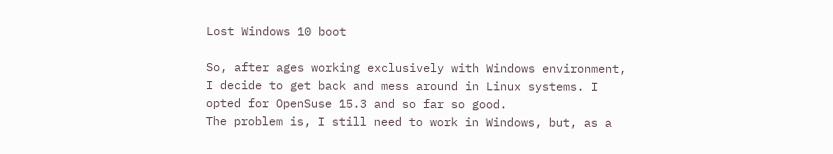Lost Windows 10 boot

So, after ages working exclusively with Windows environment, I decide to get back and mess around in Linux systems. I opted for OpenSuse 15.3 and so far so good.
The problem is, I still need to work in Windows, but, as a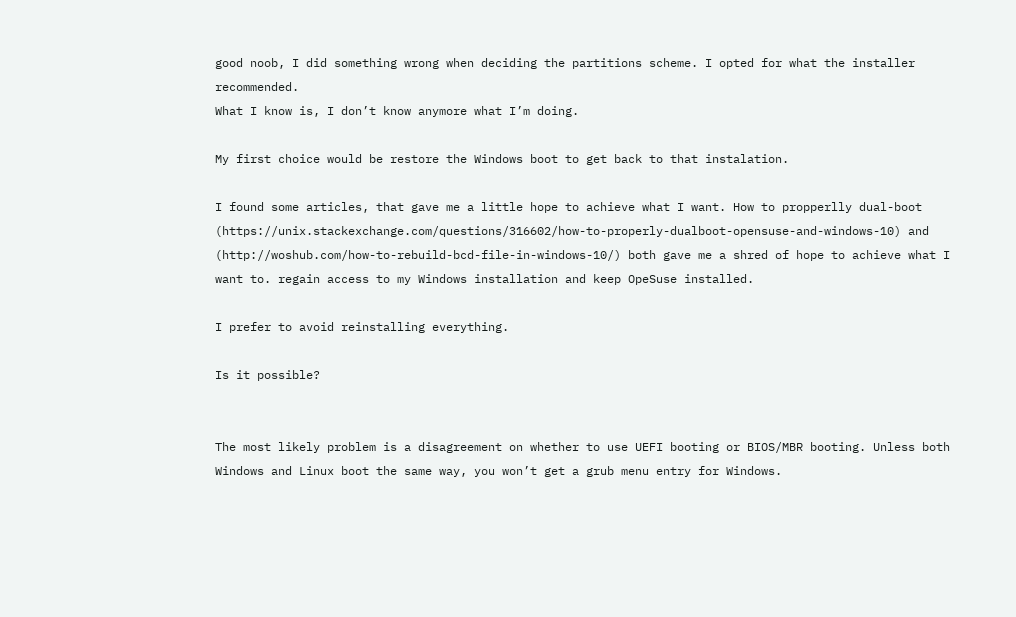good noob, I did something wrong when deciding the partitions scheme. I opted for what the installer recommended.
What I know is, I don’t know anymore what I’m doing.

My first choice would be restore the Windows boot to get back to that instalation.

I found some articles, that gave me a little hope to achieve what I want. How to propperlly dual-boot (https://unix.stackexchange.com/questions/316602/how-to-properly-dualboot-opensuse-and-windows-10) and (http://woshub.com/how-to-rebuild-bcd-file-in-windows-10/) both gave me a shred of hope to achieve what I want to. regain access to my Windows installation and keep OpeSuse installed.

I prefer to avoid reinstalling everything.

Is it possible?


The most likely problem is a disagreement on whether to use UEFI booting or BIOS/MBR booting. Unless both Windows and Linux boot the same way, you won’t get a grub menu entry for Windows.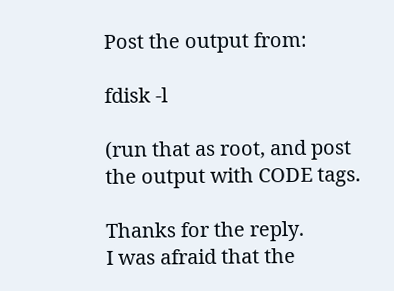Post the output from:

fdisk -l

(run that as root, and post the output with CODE tags.

Thanks for the reply.
I was afraid that the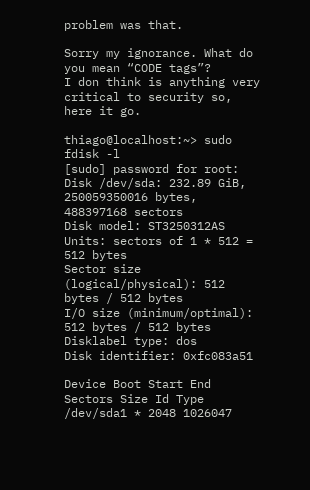problem was that.

Sorry my ignorance. What do you mean “CODE tags”?
I don think is anything very critical to security so, here it go.

thiago@localhost:~> sudo fdisk -l
[sudo] password for root:
Disk /dev/sda: 232.89 GiB, 250059350016 bytes, 488397168 sectors
Disk model: ST3250312AS
Units: sectors of 1 * 512 = 512 bytes
Sector size (logical/physical): 512 bytes / 512 bytes
I/O size (minimum/optimal): 512 bytes / 512 bytes
Disklabel type: dos
Disk identifier: 0xfc083a51

Device Boot Start End Sectors Size Id Type
/dev/sda1 * 2048 1026047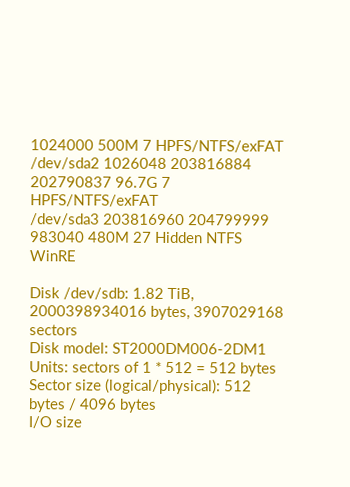1024000 500M 7 HPFS/NTFS/exFAT
/dev/sda2 1026048 203816884 202790837 96.7G 7 HPFS/NTFS/exFAT
/dev/sda3 203816960 204799999 983040 480M 27 Hidden NTFS WinRE

Disk /dev/sdb: 1.82 TiB, 2000398934016 bytes, 3907029168 sectors
Disk model: ST2000DM006-2DM1
Units: sectors of 1 * 512 = 512 bytes
Sector size (logical/physical): 512 bytes / 4096 bytes
I/O size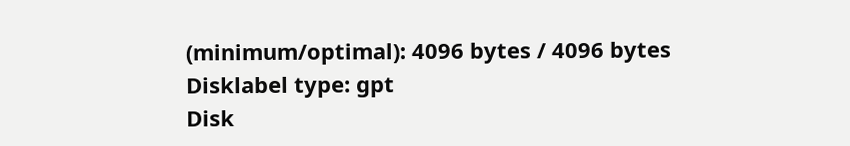(minimum/optimal): 4096 bytes / 4096 bytes
Disklabel type: gpt
Disk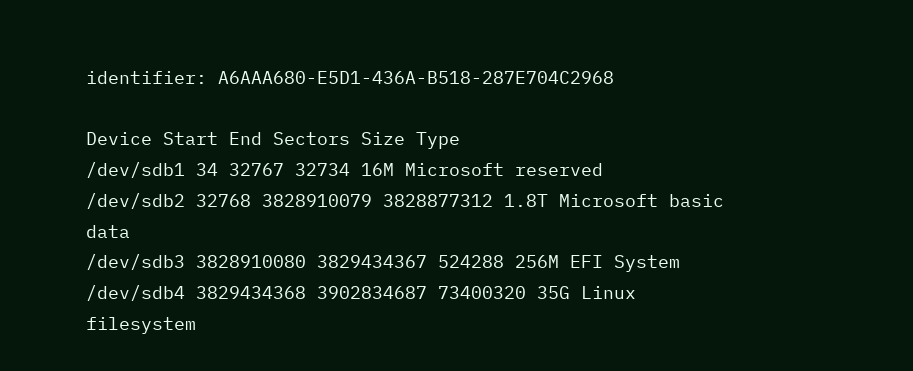identifier: A6AAA680-E5D1-436A-B518-287E704C2968

Device Start End Sectors Size Type
/dev/sdb1 34 32767 32734 16M Microsoft reserved
/dev/sdb2 32768 3828910079 3828877312 1.8T Microsoft basic data
/dev/sdb3 3828910080 3829434367 524288 256M EFI System
/dev/sdb4 3829434368 3902834687 73400320 35G Linux filesystem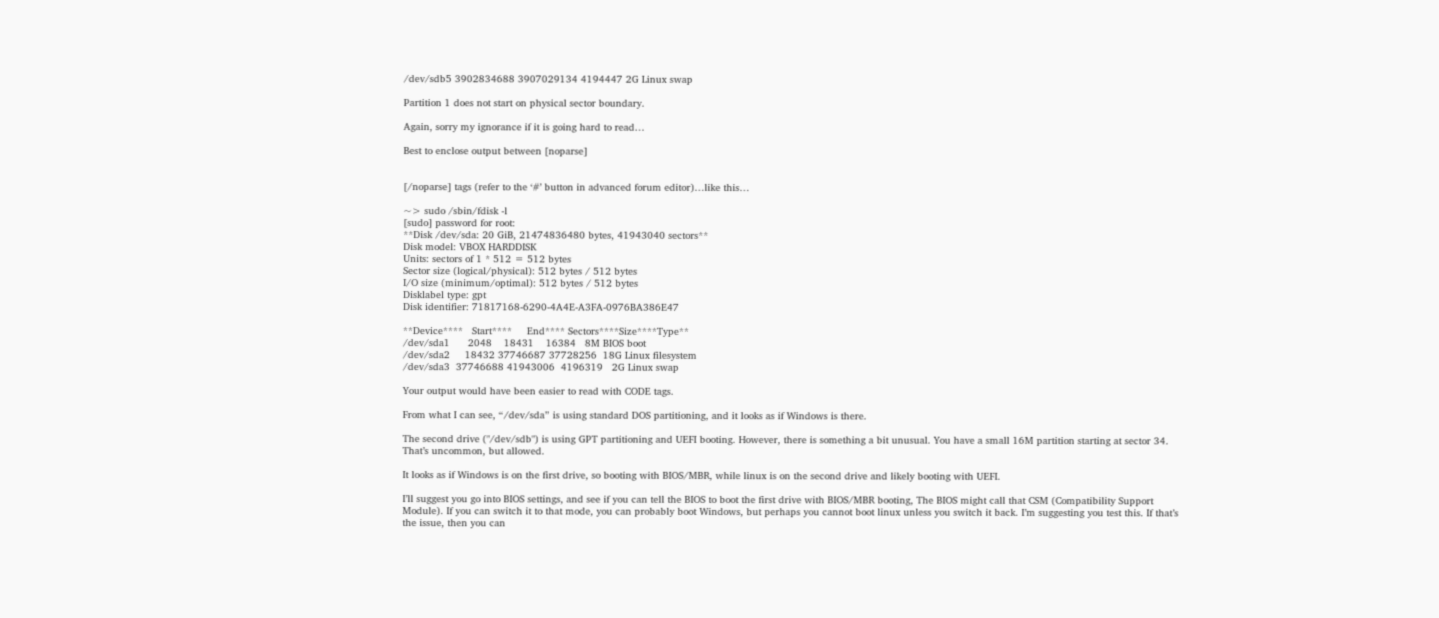/dev/sdb5 3902834688 3907029134 4194447 2G Linux swap

Partition 1 does not start on physical sector boundary.

Again, sorry my ignorance if it is going hard to read…

Best to enclose output between [noparse]


[/noparse] tags (refer to the ‘#’ button in advanced forum editor)…like this…

~> sudo /sbin/fdisk -l
[sudo] password for root:
**Disk /dev/sda: 20 GiB, 21474836480 bytes, 41943040 sectors**
Disk model: VBOX HARDDISK
Units: sectors of 1 * 512 = 512 bytes
Sector size (logical/physical): 512 bytes / 512 bytes
I/O size (minimum/optimal): 512 bytes / 512 bytes
Disklabel type: gpt
Disk identifier: 71817168-6290-4A4E-A3FA-0976BA386E47

**Device****   Start****     End**** Sectors****Size****Type**
/dev/sda1      2048    18431    16384   8M BIOS boot
/dev/sda2     18432 37746687 37728256  18G Linux filesystem
/dev/sda3  37746688 41943006  4196319   2G Linux swap

Your output would have been easier to read with CODE tags.

From what I can see, “/dev/sda” is using standard DOS partitioning, and it looks as if Windows is there.

The second drive ("/dev/sdb") is using GPT partitioning and UEFI booting. However, there is something a bit unusual. You have a small 16M partition starting at sector 34. That’s uncommon, but allowed.

It looks as if Windows is on the first drive, so booting with BIOS/MBR, while linux is on the second drive and likely booting with UEFI.

I’ll suggest you go into BIOS settings, and see if you can tell the BIOS to boot the first drive with BIOS/MBR booting, The BIOS might call that CSM (Compatibility Support Module). If you can switch it to that mode, you can probably boot Windows, but perhaps you cannot boot linux unless you switch it back. I’m suggesting you test this. If that’s the issue, then you can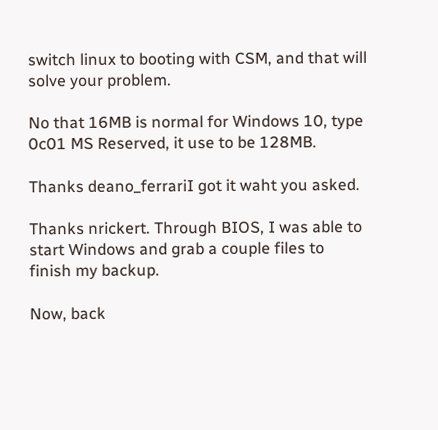switch linux to booting with CSM, and that will solve your problem.

No that 16MB is normal for Windows 10, type 0c01 MS Reserved, it use to be 128MB.

Thanks deano_ferrariI got it waht you asked.

Thanks nrickert. Through BIOS, I was able to start Windows and grab a couple files to finish my backup.

Now, back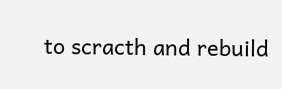to scracth and rebuild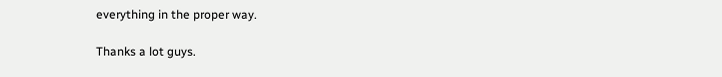everything in the proper way.

Thanks a lot guys.